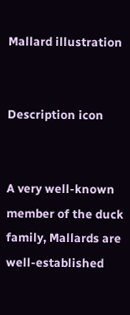Mallard illustration


Description icon


A very well-known member of the duck family, Mallards are well-established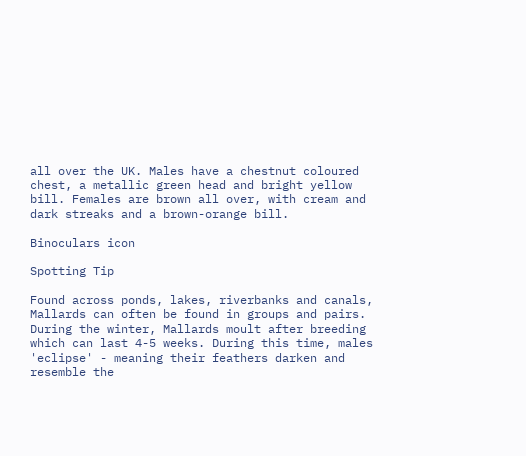all over the UK. Males have a chestnut coloured chest, a metallic green head and bright yellow bill. Females are brown all over, with cream and dark streaks and a brown-orange bill.

Binoculars icon

Spotting Tip

Found across ponds, lakes, riverbanks and canals, Mallards can often be found in groups and pairs. During the winter, Mallards moult after breeding which can last 4-5 weeks. During this time, males 'eclipse' - meaning their feathers darken and resemble the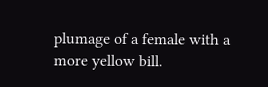plumage of a female with a more yellow bill.